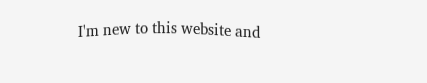I'm new to this website and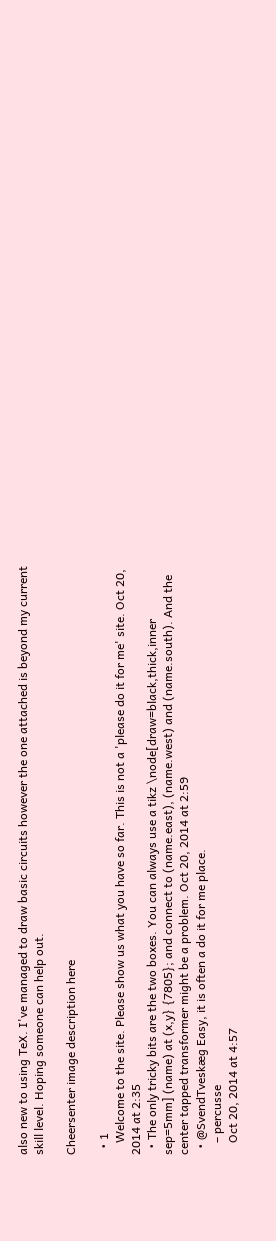also new to using TeX. I've managed to draw basic circuits however the one attached is beyond my current skill level. Hoping someone can help out.

Cheersenter image description here

  • 1
    Welcome to the site. Please show us what you have so far. This is not a 'please do it for me' site. Oct 20, 2014 at 2:35
  • The only tricky bits are the two boxes. You can always use a tikz \node[draw=black,thick,inner sep=5mm] (name) at (x,y} {7805}; and connect to (name.east), (name.west) and (name.south). And the center tapped transformer might be a problem. Oct 20, 2014 at 2:59
  • @SvendTveskæg Easy, it is often a do it for me place.
    – percusse
    Oct 20, 2014 at 4:57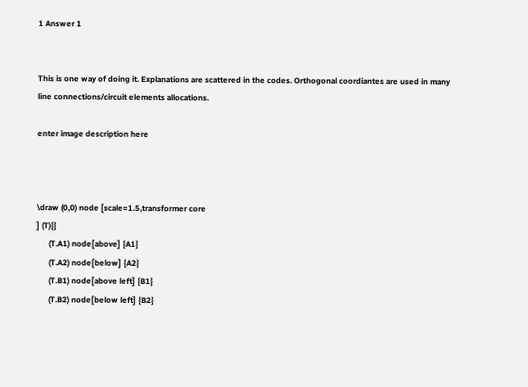1 Answer 1


This is one way of doing it. Explanations are scattered in the codes. Orthogonal coordiantes are used in many line connections/circuit elements allocations.

enter image description here



\draw (0,0) node [scale=1.5,transformer core
] (T){}
      (T.A1) node[above] {A1}
      (T.A2) node[below] {A2}
      (T.B1) node[above left] {B1}
      (T.B2) node[below left] {B2}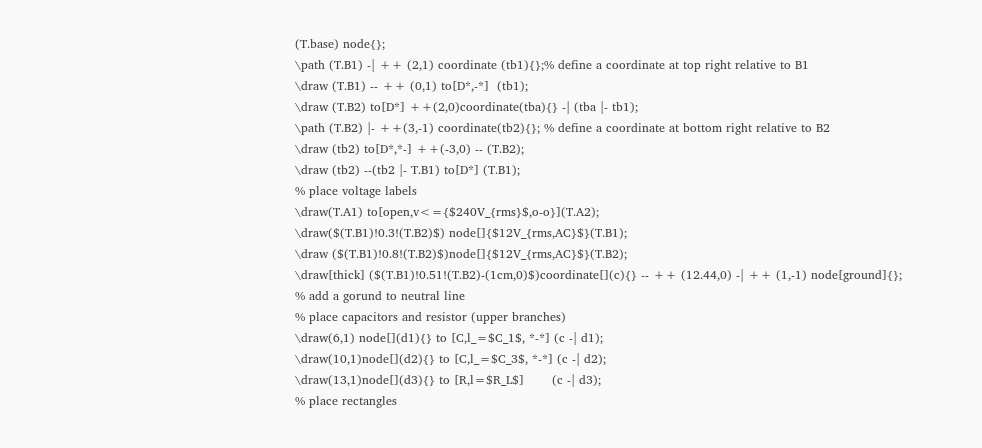(T.base) node{};
\path (T.B1) -| ++ (2,1) coordinate (tb1){};% define a coordinate at top right relative to B1
\draw (T.B1) -- ++ (0,1) to[D*,-*]  (tb1);
\draw (T.B2) to[D*] ++(2,0)coordinate(tba){} -| (tba |- tb1);
\path (T.B2) |- ++(3,-1) coordinate(tb2){}; % define a coordinate at bottom right relative to B2
\draw (tb2) to[D*,*-] ++(-3,0) -- (T.B2);
\draw (tb2) --(tb2 |- T.B1) to[D*] (T.B1);
% place voltage labels
\draw(T.A1) to[open,v<={$240V_{rms}$,o-o}](T.A2);
\draw($(T.B1)!0.3!(T.B2)$) node[]{$12V_{rms,AC}$}(T.B1);
\draw ($(T.B1)!0.8!(T.B2)$)node[]{$12V_{rms,AC}$}(T.B2);
\draw[thick] ($(T.B1)!0.51!(T.B2)-(1cm,0)$)coordinate[](c){} -- ++ (12.44,0) -| ++ (1,-1) node[ground]{};                          % add a gorund to neutral line
% place capacitors and resistor (upper branches)
\draw(6,1) node[](d1){} to [C,l_=$C_1$, *-*] (c -| d1);
\draw(10,1)node[](d2){} to [C,l_=$C_3$, *-*] (c -| d2);
\draw(13,1)node[](d3){} to [R,l=$R_L$]       (c -| d3);
% place rectangles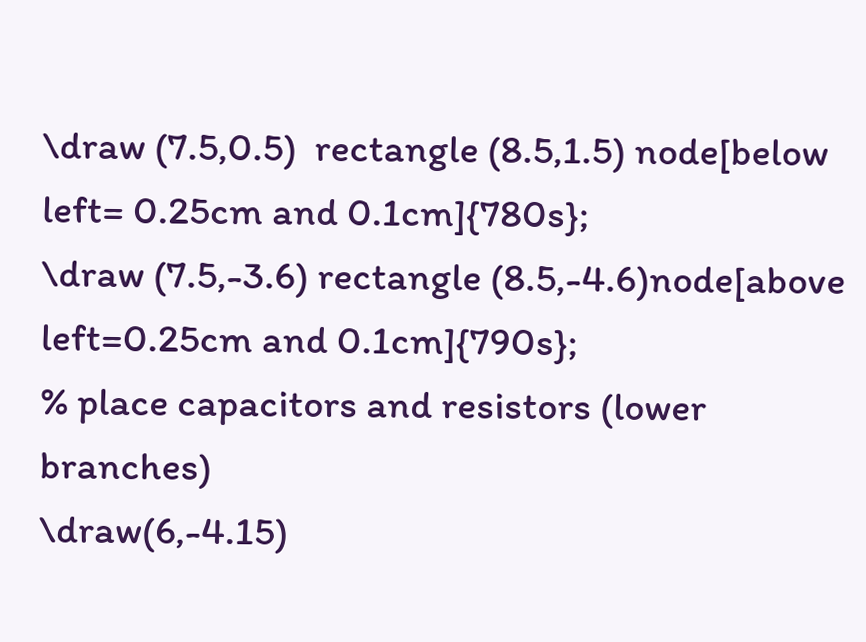\draw (7.5,0.5)  rectangle (8.5,1.5) node[below left= 0.25cm and 0.1cm]{780s};
\draw (7.5,-3.6) rectangle (8.5,-4.6)node[above left=0.25cm and 0.1cm]{790s};
% place capacitors and resistors (lower branches)
\draw(6,-4.15)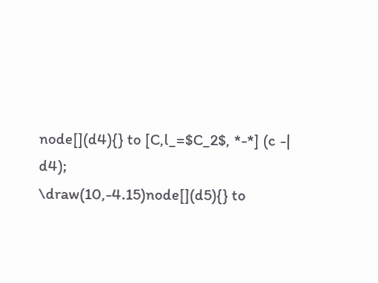node[](d4){} to [C,l_=$C_2$, *-*] (c -| d4);
\draw(10,-4.15)node[](d5){} to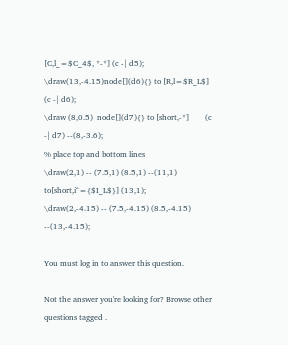[C,l_=$C_4$, *-*] (c -| d5);
\draw(13,-4.15)node[](d6){} to [R,l=$R_L$]       (c -| d6);
\draw (8,0.5)  node[](d7){} to [short,-*]        (c -| d7) --(8,-3.6);
% place top and bottom lines
\draw(2,1) -- (7.5,1) (8.5,1) --(11,1) to[short,i^={$I_L$}] (13,1);
\draw(2,-4.15) -- (7.5,-4.15) (8.5,-4.15) --(13,-4.15);

You must log in to answer this question.

Not the answer you're looking for? Browse other questions tagged .